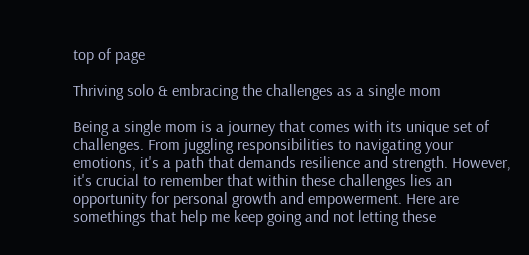top of page

Thriving solo & embracing the challenges as a single mom

Being a single mom is a journey that comes with its unique set of challenges. From juggling responsibilities to navigating your emotions, it's a path that demands resilience and strength. However, it's crucial to remember that within these challenges lies an opportunity for personal growth and empowerment. Here are somethings that help me keep going and not letting these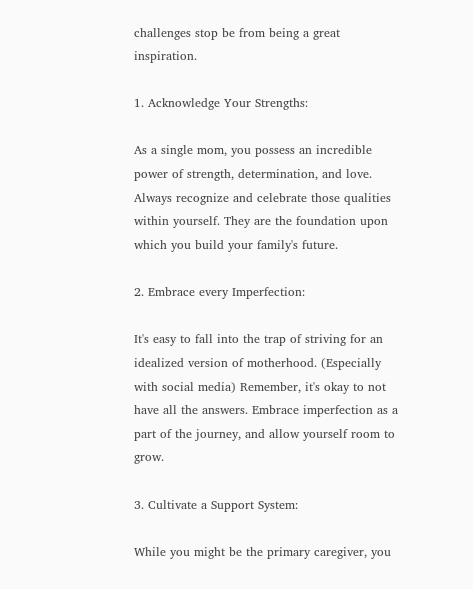challenges stop be from being a great inspiration.

1. Acknowledge Your Strengths:

As a single mom, you possess an incredible power of strength, determination, and love. Always recognize and celebrate those qualities within yourself. They are the foundation upon which you build your family's future.

2. Embrace every Imperfection:

It's easy to fall into the trap of striving for an idealized version of motherhood. (Especially with social media) Remember, it's okay to not have all the answers. Embrace imperfection as a part of the journey, and allow yourself room to grow.

3. Cultivate a Support System:

While you might be the primary caregiver, you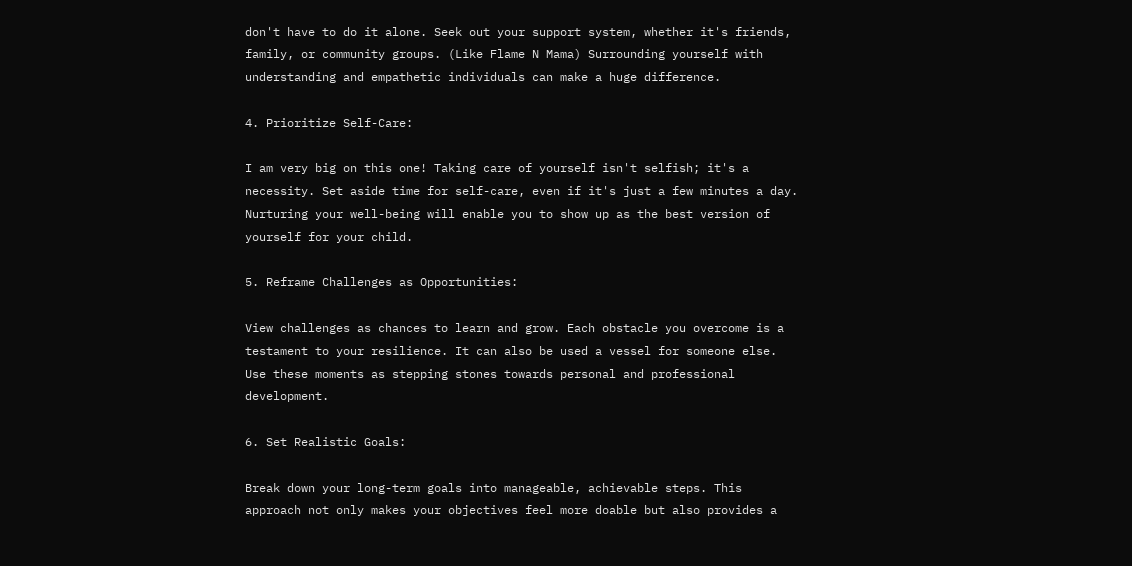don't have to do it alone. Seek out your support system, whether it's friends, family, or community groups. (Like Flame N Mama) Surrounding yourself with understanding and empathetic individuals can make a huge difference.

4. Prioritize Self-Care:

I am very big on this one! Taking care of yourself isn't selfish; it's a necessity. Set aside time for self-care, even if it's just a few minutes a day. Nurturing your well-being will enable you to show up as the best version of yourself for your child.

5. Reframe Challenges as Opportunities:

View challenges as chances to learn and grow. Each obstacle you overcome is a testament to your resilience. It can also be used a vessel for someone else. Use these moments as stepping stones towards personal and professional development.

6. Set Realistic Goals:

Break down your long-term goals into manageable, achievable steps. This approach not only makes your objectives feel more doable but also provides a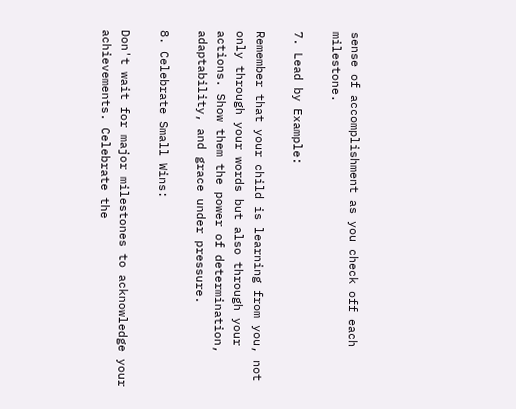sense of accomplishment as you check off each milestone.

7. Lead by Example:

Remember that your child is learning from you, not only through your words but also through your actions. Show them the power of determination, adaptability, and grace under pressure.

8. Celebrate Small Wins:

Don't wait for major milestones to acknowledge your achievements. Celebrate the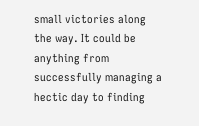small victories along the way. It could be anything from successfully managing a hectic day to finding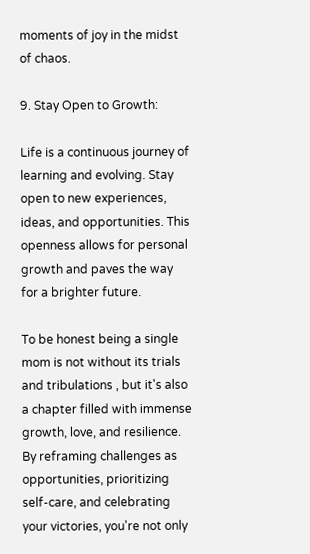moments of joy in the midst of chaos.

9. Stay Open to Growth:

Life is a continuous journey of learning and evolving. Stay open to new experiences, ideas, and opportunities. This openness allows for personal growth and paves the way for a brighter future.

To be honest being a single mom is not without its trials and tribulations , but it's also a chapter filled with immense growth, love, and resilience. By reframing challenges as opportunities, prioritizing self-care, and celebrating your victories, you're not only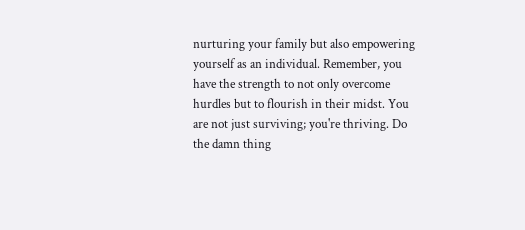nurturing your family but also empowering yourself as an individual. Remember, you have the strength to not only overcome hurdles but to flourish in their midst. You are not just surviving; you're thriving. Do the damn thing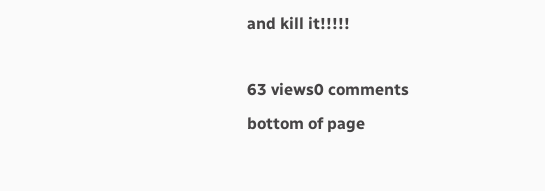and kill it!!!!!

63 views0 comments
bottom of page